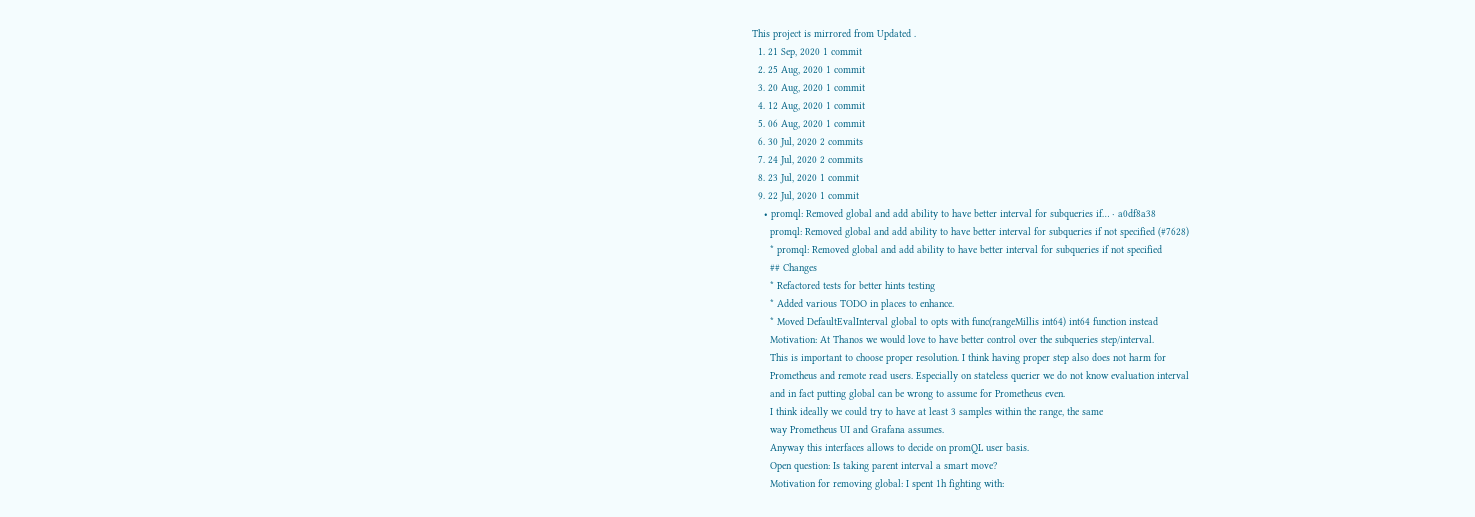This project is mirrored from Updated .
  1. 21 Sep, 2020 1 commit
  2. 25 Aug, 2020 1 commit
  3. 20 Aug, 2020 1 commit
  4. 12 Aug, 2020 1 commit
  5. 06 Aug, 2020 1 commit
  6. 30 Jul, 2020 2 commits
  7. 24 Jul, 2020 2 commits
  8. 23 Jul, 2020 1 commit
  9. 22 Jul, 2020 1 commit
    • promql: Removed global and add ability to have better interval for subqueries if… · a0df8a38
      promql: Removed global and add ability to have better interval for subqueries if not specified (#7628)
      * promql: Removed global and add ability to have better interval for subqueries if not specified
      ## Changes
      * Refactored tests for better hints testing
      * Added various TODO in places to enhance.
      * Moved DefaultEvalInterval global to opts with func(rangeMillis int64) int64 function instead
      Motivation: At Thanos we would love to have better control over the subqueries step/interval.
      This is important to choose proper resolution. I think having proper step also does not harm for
      Prometheus and remote read users. Especially on stateless querier we do not know evaluation interval
      and in fact putting global can be wrong to assume for Prometheus even.
      I think ideally we could try to have at least 3 samples within the range, the same
      way Prometheus UI and Grafana assumes.
      Anyway this interfaces allows to decide on promQL user basis.
      Open question: Is taking parent interval a smart move?
      Motivation for removing global: I spent 1h fighting with: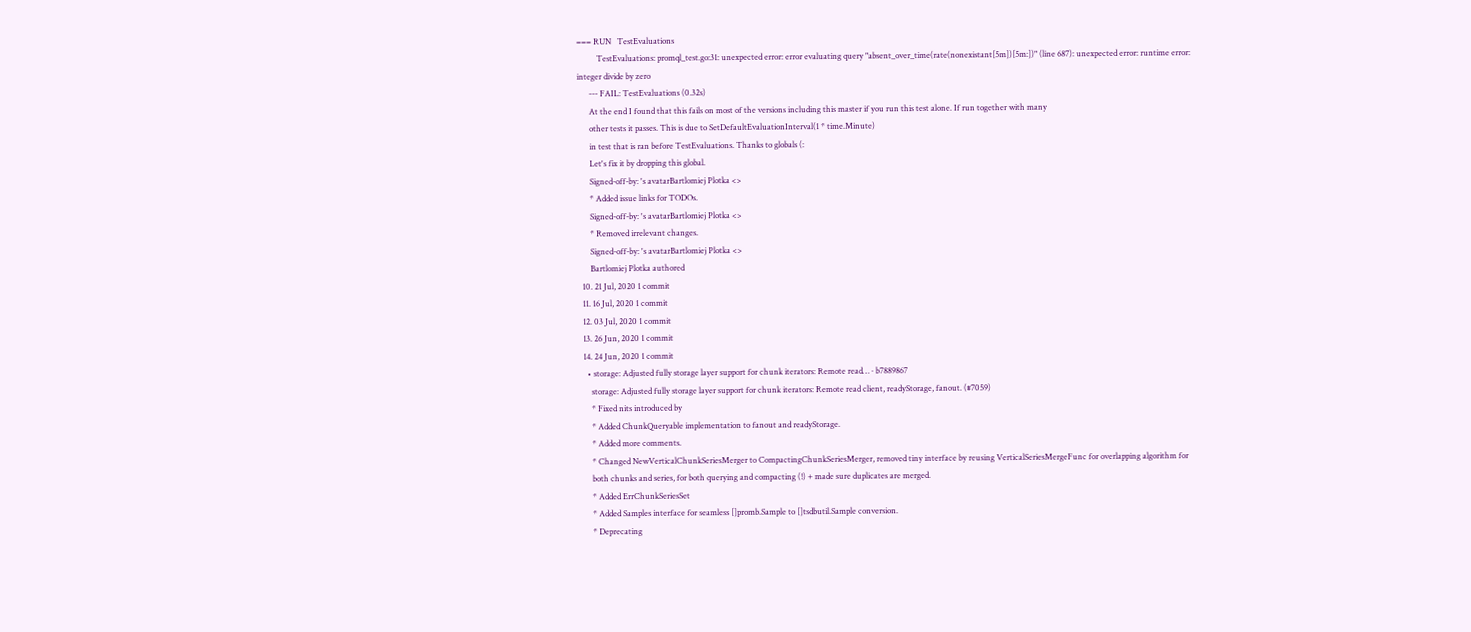=== RUN   TestEvaluations
          TestEvaluations: promql_test.go:31: unexpected error: error evaluating query "absent_over_time(rate(nonexistant[5m])[5m:])" (line 687): unexpected error: runtime error: integer divide by zero
      --- FAIL: TestEvaluations (0.32s)
      At the end I found that this fails on most of the versions including this master if you run this test alone. If run together with many
      other tests it passes. This is due to SetDefaultEvaluationInterval(1 * time.Minute)
      in test that is ran before TestEvaluations. Thanks to globals (:
      Let's fix it by dropping this global.
      Signed-off-by: 's avatarBartlomiej Plotka <>
      * Added issue links for TODOs.
      Signed-off-by: 's avatarBartlomiej Plotka <>
      * Removed irrelevant changes.
      Signed-off-by: 's avatarBartlomiej Plotka <>
      Bartlomiej Plotka authored
  10. 21 Jul, 2020 1 commit
  11. 16 Jul, 2020 1 commit
  12. 03 Jul, 2020 1 commit
  13. 26 Jun, 2020 1 commit
  14. 24 Jun, 2020 1 commit
    • storage: Adjusted fully storage layer support for chunk iterators: Remote read… · b7889867
      storage: Adjusted fully storage layer support for chunk iterators: Remote read client, readyStorage, fanout. (#7059)
      * Fixed nits introduced by
      * Added ChunkQueryable implementation to fanout and readyStorage.
      * Added more comments.
      * Changed NewVerticalChunkSeriesMerger to CompactingChunkSeriesMerger, removed tiny interface by reusing VerticalSeriesMergeFunc for overlapping algorithm for
      both chunks and series, for both querying and compacting (!) + made sure duplicates are merged.
      * Added ErrChunkSeriesSet
      * Added Samples interface for seamless []promb.Sample to []tsdbutil.Sample conversion.
      * Deprecating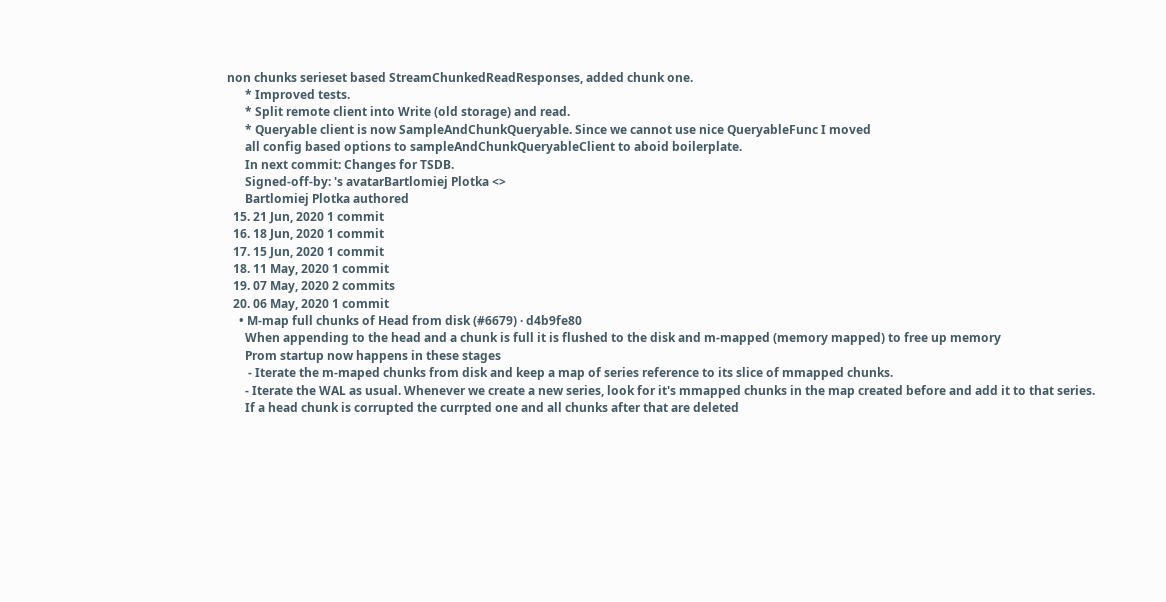non chunks serieset based StreamChunkedReadResponses, added chunk one.
      * Improved tests.
      * Split remote client into Write (old storage) and read.
      * Queryable client is now SampleAndChunkQueryable. Since we cannot use nice QueryableFunc I moved
      all config based options to sampleAndChunkQueryableClient to aboid boilerplate.
      In next commit: Changes for TSDB.
      Signed-off-by: 's avatarBartlomiej Plotka <>
      Bartlomiej Plotka authored
  15. 21 Jun, 2020 1 commit
  16. 18 Jun, 2020 1 commit
  17. 15 Jun, 2020 1 commit
  18. 11 May, 2020 1 commit
  19. 07 May, 2020 2 commits
  20. 06 May, 2020 1 commit
    • M-map full chunks of Head from disk (#6679) · d4b9fe80
      When appending to the head and a chunk is full it is flushed to the disk and m-mapped (memory mapped) to free up memory
      Prom startup now happens in these stages
       - Iterate the m-maped chunks from disk and keep a map of series reference to its slice of mmapped chunks.
      - Iterate the WAL as usual. Whenever we create a new series, look for it's mmapped chunks in the map created before and add it to that series.
      If a head chunk is corrupted the currpted one and all chunks after that are deleted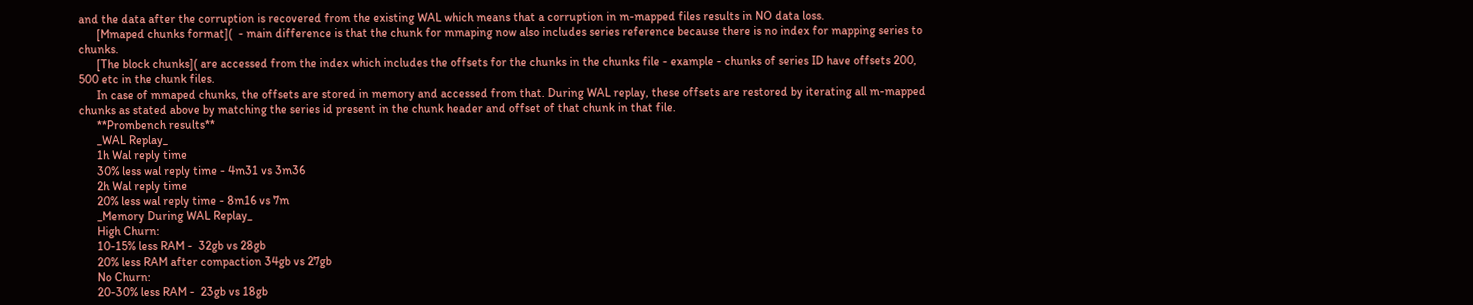and the data after the corruption is recovered from the existing WAL which means that a corruption in m-mapped files results in NO data loss.
      [Mmaped chunks format](  - main difference is that the chunk for mmaping now also includes series reference because there is no index for mapping series to chunks.
      [The block chunks]( are accessed from the index which includes the offsets for the chunks in the chunks file - example - chunks of series ID have offsets 200, 500 etc in the chunk files.
      In case of mmaped chunks, the offsets are stored in memory and accessed from that. During WAL replay, these offsets are restored by iterating all m-mapped chunks as stated above by matching the series id present in the chunk header and offset of that chunk in that file.
      **Prombench results**
      _WAL Replay_
      1h Wal reply time
      30% less wal reply time - 4m31 vs 3m36
      2h Wal reply time
      20% less wal reply time - 8m16 vs 7m
      _Memory During WAL Replay_
      High Churn:
      10-15% less RAM -  32gb vs 28gb
      20% less RAM after compaction 34gb vs 27gb
      No Churn:
      20-30% less RAM -  23gb vs 18gb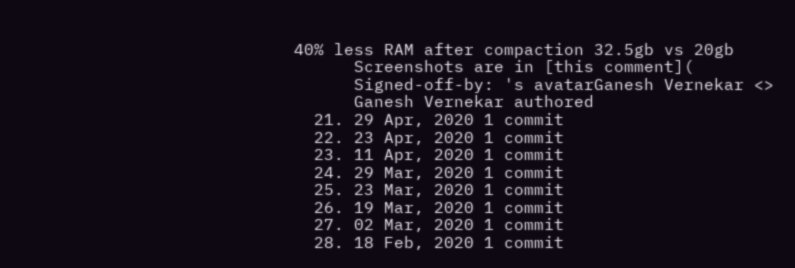40% less RAM after compaction 32.5gb vs 20gb
      Screenshots are in [this comment](
      Signed-off-by: 's avatarGanesh Vernekar <>
      Ganesh Vernekar authored
  21. 29 Apr, 2020 1 commit
  22. 23 Apr, 2020 1 commit
  23. 11 Apr, 2020 1 commit
  24. 29 Mar, 2020 1 commit
  25. 23 Mar, 2020 1 commit
  26. 19 Mar, 2020 1 commit
  27. 02 Mar, 2020 1 commit
  28. 18 Feb, 2020 1 commit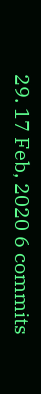29. 17 Feb, 2020 6 commits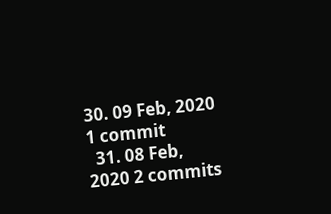30. 09 Feb, 2020 1 commit
  31. 08 Feb, 2020 2 commits